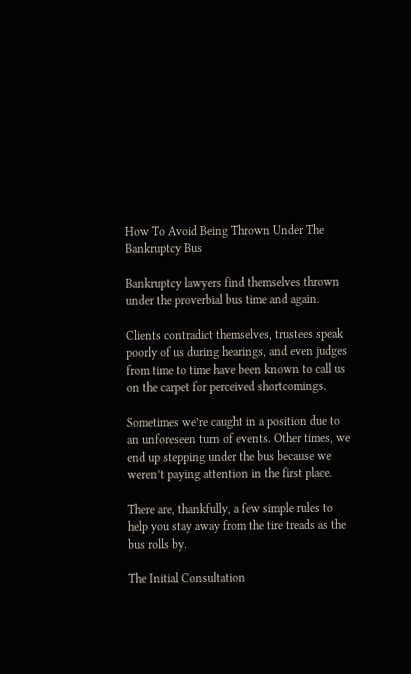How To Avoid Being Thrown Under The Bankruptcy Bus

Bankruptcy lawyers find themselves thrown under the proverbial bus time and again.

Clients contradict themselves, trustees speak poorly of us during hearings, and even judges from time to time have been known to call us on the carpet for perceived shortcomings.

Sometimes we’re caught in a position due to an unforeseen turn of events. Other times, we end up stepping under the bus because we weren’t paying attention in the first place.

There are, thankfully, a few simple rules to help you stay away from the tire treads as the bus rolls by.

The Initial Consultation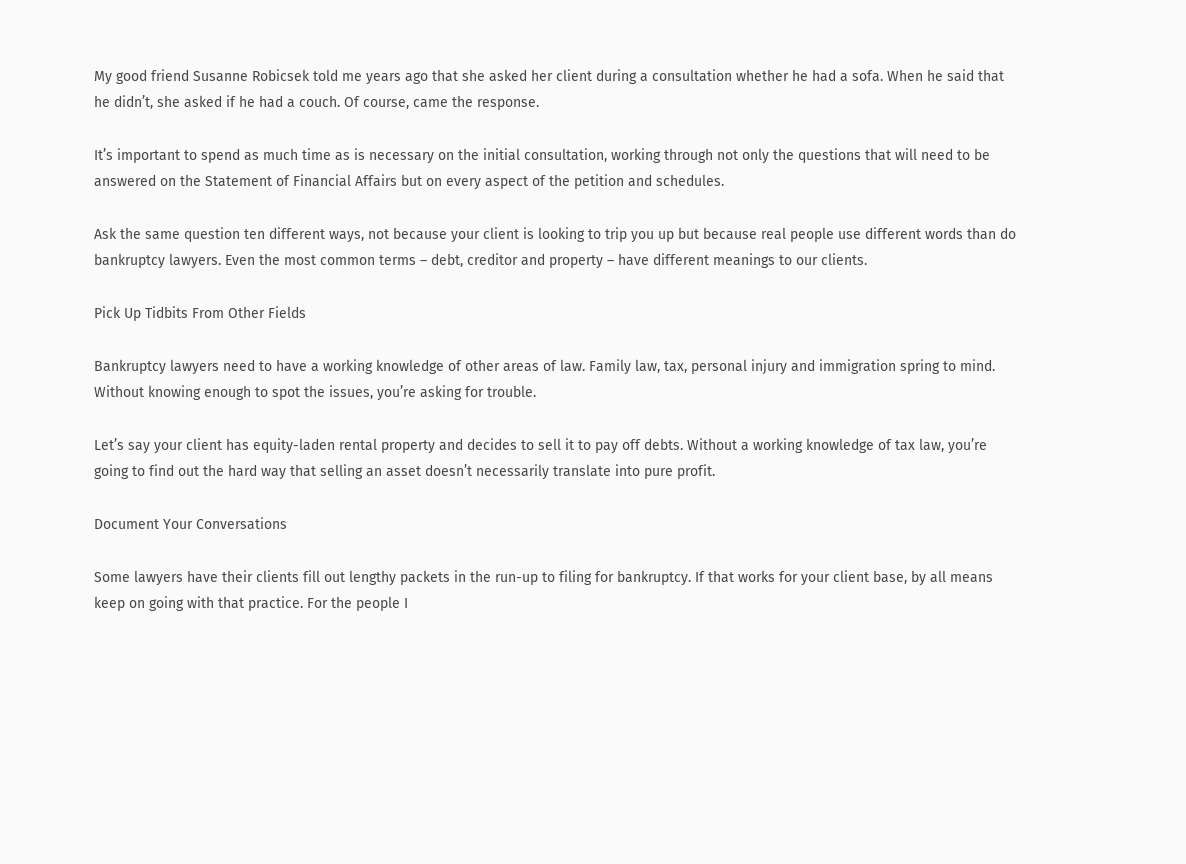My good friend Susanne Robicsek told me years ago that she asked her client during a consultation whether he had a sofa. When he said that he didn’t, she asked if he had a couch. Of course, came the response.

It’s important to spend as much time as is necessary on the initial consultation, working through not only the questions that will need to be answered on the Statement of Financial Affairs but on every aspect of the petition and schedules.

Ask the same question ten different ways, not because your client is looking to trip you up but because real people use different words than do bankruptcy lawyers. Even the most common terms – debt, creditor and property – have different meanings to our clients.

Pick Up Tidbits From Other Fields

Bankruptcy lawyers need to have a working knowledge of other areas of law. Family law, tax, personal injury and immigration spring to mind. Without knowing enough to spot the issues, you’re asking for trouble.

Let’s say your client has equity-laden rental property and decides to sell it to pay off debts. Without a working knowledge of tax law, you’re going to find out the hard way that selling an asset doesn’t necessarily translate into pure profit.

Document Your Conversations

Some lawyers have their clients fill out lengthy packets in the run-up to filing for bankruptcy. If that works for your client base, by all means keep on going with that practice. For the people I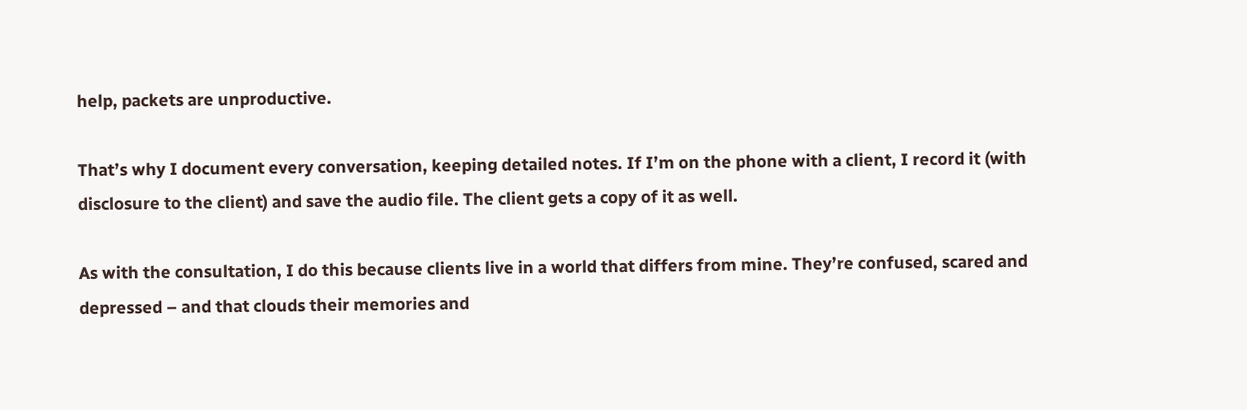help, packets are unproductive.

That’s why I document every conversation, keeping detailed notes. If I’m on the phone with a client, I record it (with disclosure to the client) and save the audio file. The client gets a copy of it as well.

As with the consultation, I do this because clients live in a world that differs from mine. They’re confused, scared and depressed – and that clouds their memories and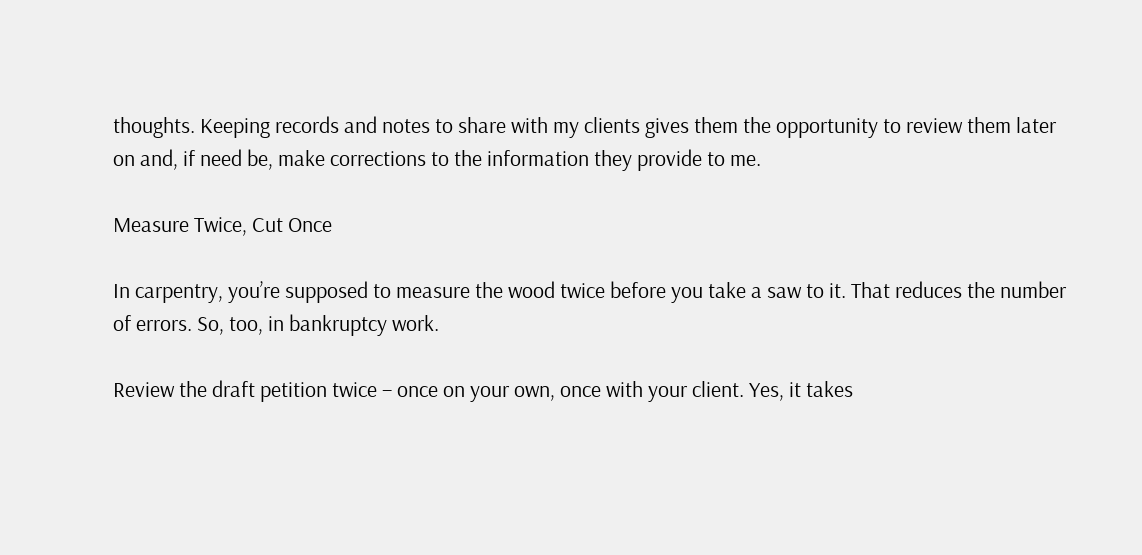thoughts. Keeping records and notes to share with my clients gives them the opportunity to review them later on and, if need be, make corrections to the information they provide to me.

Measure Twice, Cut Once

In carpentry, you’re supposed to measure the wood twice before you take a saw to it. That reduces the number of errors. So, too, in bankruptcy work.

Review the draft petition twice – once on your own, once with your client. Yes, it takes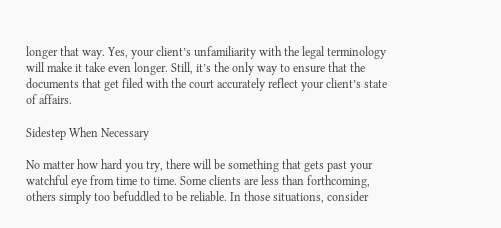longer that way. Yes, your client’s unfamiliarity with the legal terminology will make it take even longer. Still, it’s the only way to ensure that the documents that get filed with the court accurately reflect your client’s state of affairs.

Sidestep When Necessary

No matter how hard you try, there will be something that gets past your watchful eye from time to time. Some clients are less than forthcoming, others simply too befuddled to be reliable. In those situations, consider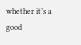whether it’s a good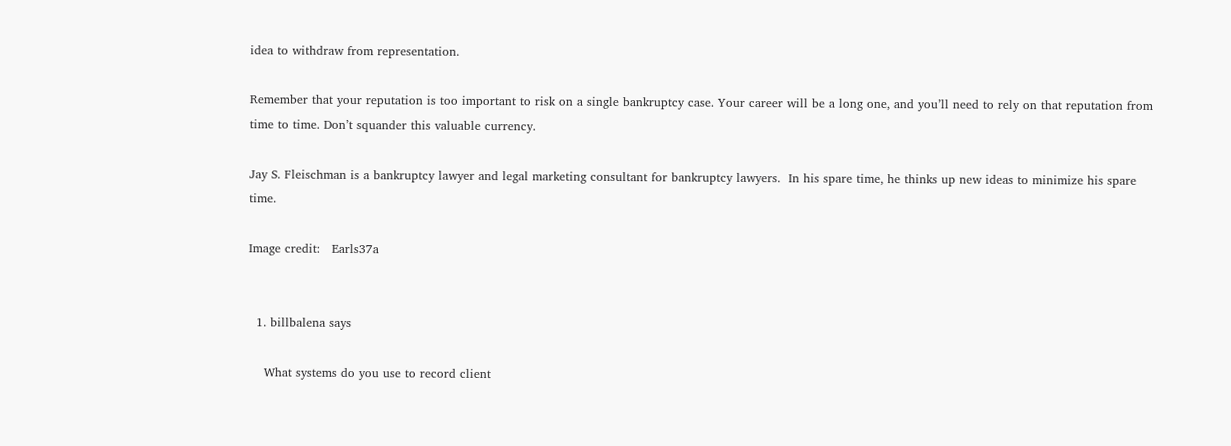idea to withdraw from representation.

Remember that your reputation is too important to risk on a single bankruptcy case. Your career will be a long one, and you’ll need to rely on that reputation from time to time. Don’t squander this valuable currency.

Jay S. Fleischman is a bankruptcy lawyer and legal marketing consultant for bankruptcy lawyers.  In his spare time, he thinks up new ideas to minimize his spare time.

Image credit:   Earls37a


  1. billbalena says

    What systems do you use to record client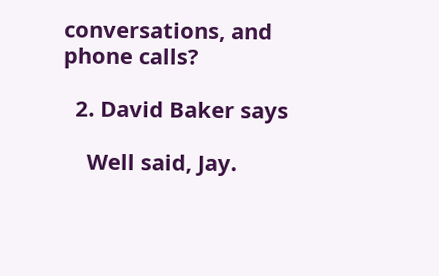conversations, and phone calls?

  2. David Baker says

    Well said, Jay.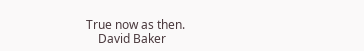True now as then.
    David Baker